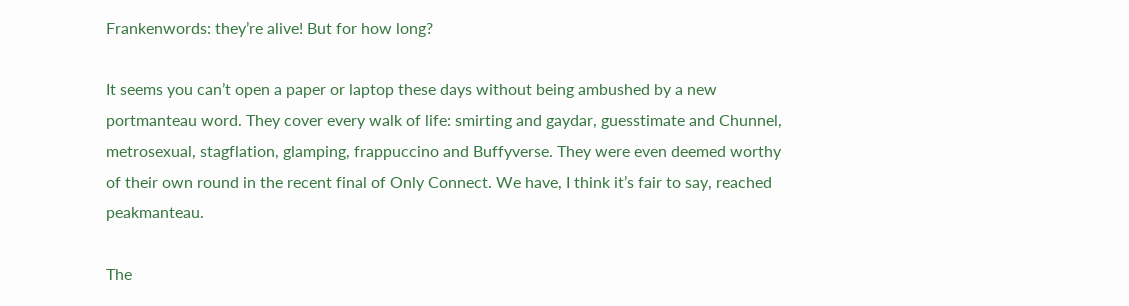Frankenwords: they’re alive! But for how long?

It seems you can’t open a paper or laptop these days without being ambushed by a new portmanteau word. They cover every walk of life: smirting and gaydar, guesstimate and Chunnel, metrosexual, stagflation, glamping, frappuccino and Buffyverse. They were even deemed worthy of their own round in the recent final of Only Connect. We have, I think it’s fair to say, reached peakmanteau.

The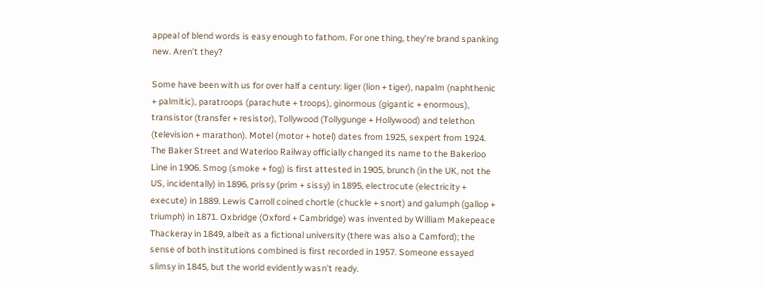appeal of blend words is easy enough to fathom. For one thing, they’re brand spanking new. Aren’t they?

Some have been with us for over half a century: liger (lion + tiger), napalm (naphthenic + palmitic), paratroops (parachute + troops), ginormous (gigantic + enormous), transistor (transfer + resistor), Tollywood (Tollygunge + Hollywood) and telethon (television + marathon). Motel (motor + hotel) dates from 1925, sexpert from 1924. The Baker Street and Waterloo Railway officially changed its name to the Bakerloo Line in 1906. Smog (smoke + fog) is first attested in 1905, brunch (in the UK, not the US, incidentally) in 1896, prissy (prim + sissy) in 1895, electrocute (electricity + execute) in 1889. Lewis Carroll coined chortle (chuckle + snort) and galumph (gallop + triumph) in 1871. Oxbridge (Oxford + Cambridge) was invented by William Makepeace Thackeray in 1849, albeit as a fictional university (there was also a Camford); the sense of both institutions combined is first recorded in 1957. Someone essayed slimsy in 1845, but the world evidently wasn’t ready.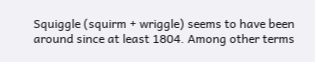Squiggle (squirm + wriggle) seems to have been around since at least 1804. Among other terms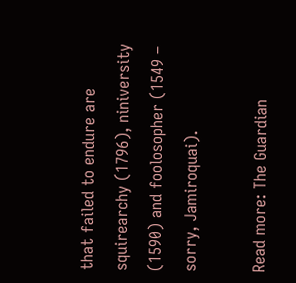that failed to endure are squirearchy (1796), niniversity (1590) and foolosopher (1549 – sorry, Jamiroquai).

Read more: The Guardian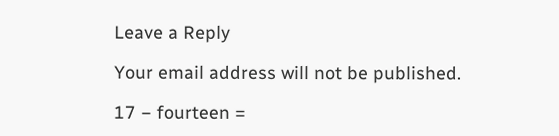Leave a Reply

Your email address will not be published.

17 − fourteen =